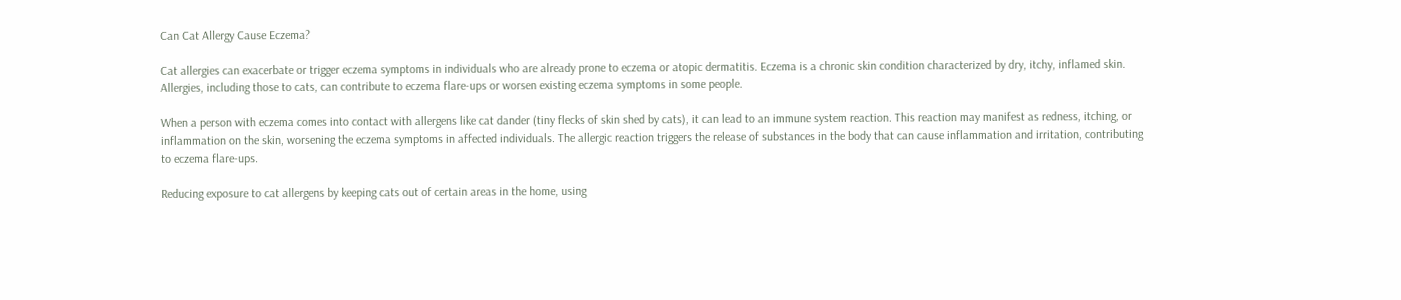Can Cat Allergy Cause Eczema?

Cat allergies can exacerbate or trigger eczema symptoms in individuals who are already prone to eczema or atopic dermatitis. Eczema is a chronic skin condition characterized by dry, itchy, inflamed skin. Allergies, including those to cats, can contribute to eczema flare-ups or worsen existing eczema symptoms in some people.

When a person with eczema comes into contact with allergens like cat dander (tiny flecks of skin shed by cats), it can lead to an immune system reaction. This reaction may manifest as redness, itching, or inflammation on the skin, worsening the eczema symptoms in affected individuals. The allergic reaction triggers the release of substances in the body that can cause inflammation and irritation, contributing to eczema flare-ups.

Reducing exposure to cat allergens by keeping cats out of certain areas in the home, using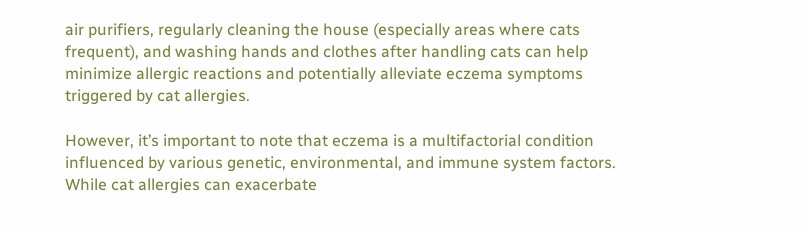air purifiers, regularly cleaning the house (especially areas where cats frequent), and washing hands and clothes after handling cats can help minimize allergic reactions and potentially alleviate eczema symptoms triggered by cat allergies.

However, it’s important to note that eczema is a multifactorial condition influenced by various genetic, environmental, and immune system factors. While cat allergies can exacerbate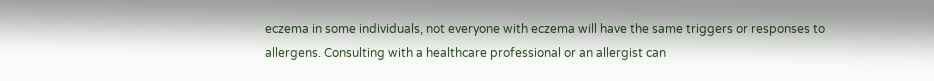eczema in some individuals, not everyone with eczema will have the same triggers or responses to allergens. Consulting with a healthcare professional or an allergist can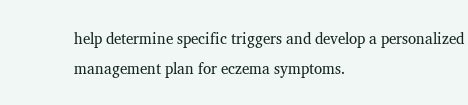help determine specific triggers and develop a personalized management plan for eczema symptoms.